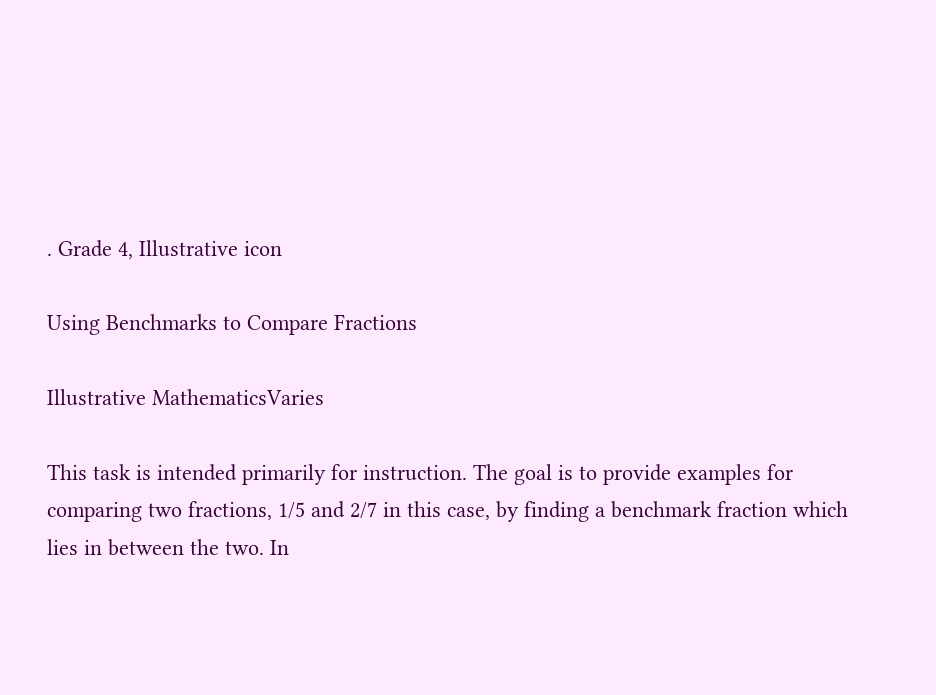. Grade 4, Illustrative icon

Using Benchmarks to Compare Fractions

Illustrative MathematicsVaries

This task is intended primarily for instruction. The goal is to provide examples for comparing two fractions, 1/5 and 2/7 in this case, by finding a benchmark fraction which lies in between the two. In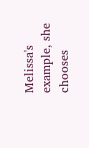Melissa's example, she chooses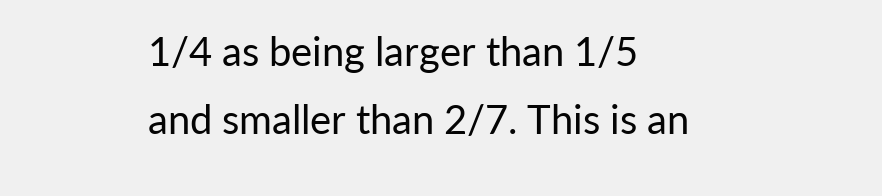1/4 as being larger than 1/5 and smaller than 2/7. This is an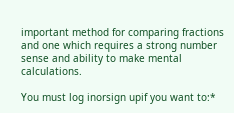important method for comparing fractions and one which requires a strong number sense and ability to make mental calculations.

You must log inorsign upif you want to:*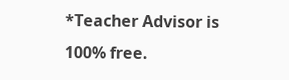*Teacher Advisor is 100% free.